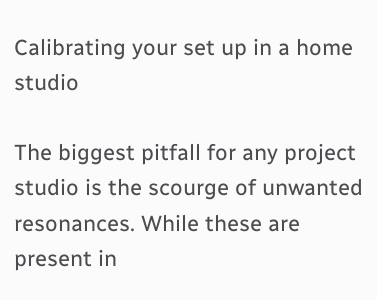Calibrating your set up in a home studio

The biggest pitfall for any project studio is the scourge of unwanted resonances. While these are present in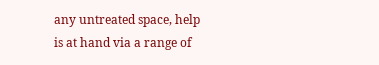any untreated space, help is at hand via a range of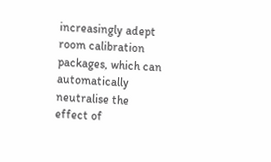increasingly adept room calibration packages, which can automatically neutralise the effect of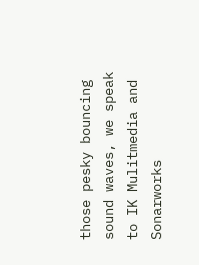those pesky bouncing sound waves, we speak to IK Mulitmedia and Sonarworks